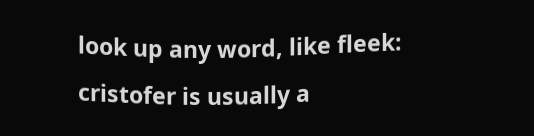look up any word, like fleek:
cristofer is usually a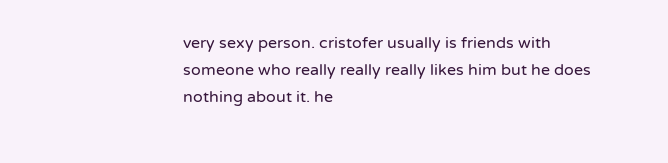very sexy person. cristofer usually is friends with someone who really really really likes him but he does nothing about it. he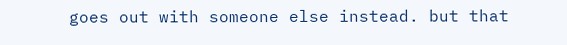goes out with someone else instead. but that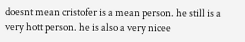doesnt mean cristofer is a mean person. he still is a very hott person. he is also a very nicee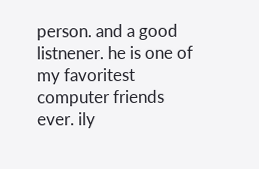person. and a good listnener. he is one of my favoritest computer friends ever. ily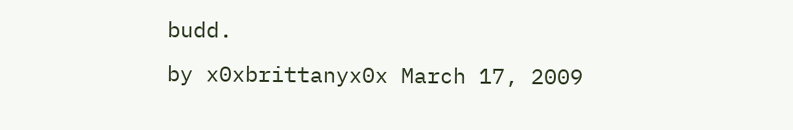budd.
by x0xbrittanyx0x March 17, 2009